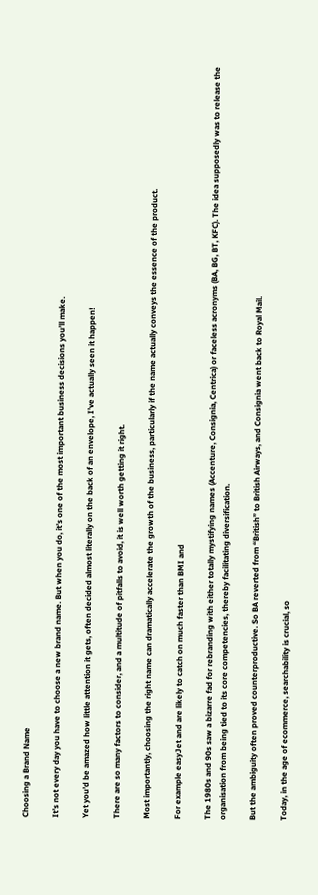Choosing a Brand Name

It’s not every day you have to choose a new brand name. But when you do, it’s one of the most important business decisions you’ll make.

Yet you’d be amazed how little attention it gets, often decided almost literally on the back of an envelope, I’ve actually seen it happen!

There are so many factors to consider, and a multitude of pitfalls to avoid, it is well worth getting it right.

Most importantly, choosing the right name can dramatically accelerate the growth of the business, particularly if the name actually conveys the essence of the product.

For example easyJet and are likely to catch on much faster than BMI and

The 1980s and 90s saw a bizarre fad for rebranding with either totally mystifying names (Accenture, Consignia, Centrica) or faceless acronyms (BA, BG, BT, KFC). The idea supposedly was to release the organisation from being tied to its core competencies, thereby facilitating diversification.

But the ambiguity often proved counterproductive. So BA reverted from “British” to British Airways, and Consignia went back to Royal Mail.

Today, in the age of ecommerce, searchability is crucial, so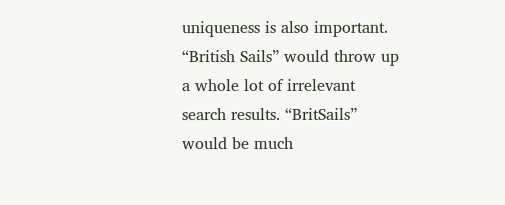uniqueness is also important. “British Sails” would throw up a whole lot of irrelevant search results. “BritSails” would be much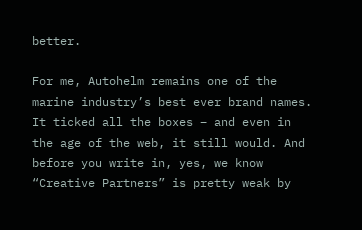better.

For me, Autohelm remains one of the marine industry’s best ever brand names. It ticked all the boxes – and even in the age of the web, it still would. And before you write in, yes, we know “Creative Partners” is pretty weak by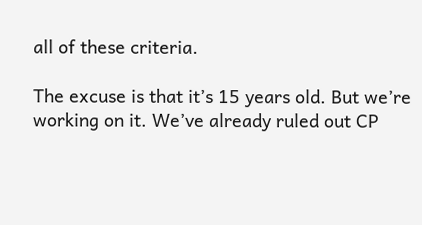all of these criteria.

The excuse is that it’s 15 years old. But we’re working on it. We’ve already ruled out CP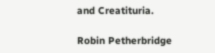and Creatituria.

Robin Petherbridge